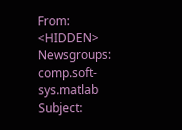From: <HIDDEN>
Newsgroups: comp.soft-sys.matlab
Subject: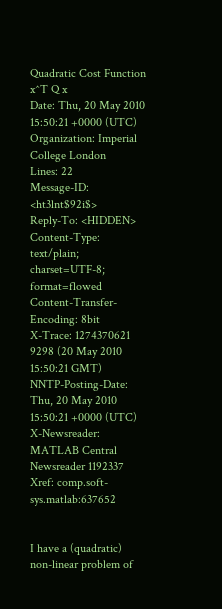Quadratic Cost Function x^T Q x
Date: Thu, 20 May 2010 15:50:21 +0000 (UTC)
Organization: Imperial College London
Lines: 22
Message-ID: <ht3lnt$92i$>
Reply-To: <HIDDEN>
Content-Type: text/plain; charset=UTF-8; format=flowed
Content-Transfer-Encoding: 8bit
X-Trace: 1274370621 9298 (20 May 2010 15:50:21 GMT)
NNTP-Posting-Date: Thu, 20 May 2010 15:50:21 +0000 (UTC)
X-Newsreader: MATLAB Central Newsreader 1192337
Xref: comp.soft-sys.matlab:637652


I have a (quadratic) non-linear problem of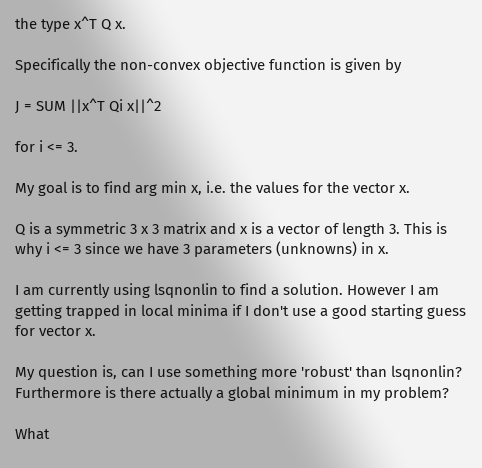the type x^T Q x.

Specifically the non-convex objective function is given by

J = SUM ||x^T Qi x||^2

for i <= 3.

My goal is to find arg min x, i.e. the values for the vector x.

Q is a symmetric 3 x 3 matrix and x is a vector of length 3. This is why i <= 3 since we have 3 parameters (unknowns) in x.

I am currently using lsqnonlin to find a solution. However I am getting trapped in local minima if I don't use a good starting guess for vector x.

My question is, can I use something more 'robust' than lsqnonlin?
Furthermore is there actually a global minimum in my problem?

What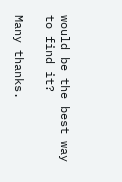would be the best way to find it?

Many thanks.